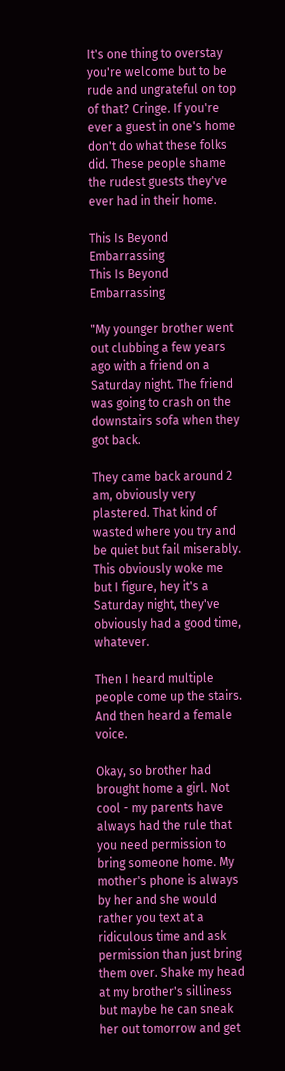It's one thing to overstay you're welcome but to be rude and ungrateful on top of that? Cringe. If you're ever a guest in one's home don't do what these folks did. These people shame the rudest guests they've ever had in their home.

This Is Beyond Embarrassing
This Is Beyond Embarrassing

"My younger brother went out clubbing a few years ago with a friend on a Saturday night. The friend was going to crash on the downstairs sofa when they got back.

They came back around 2 am, obviously very plastered. That kind of wasted where you try and be quiet but fail miserably. This obviously woke me but I figure, hey it's a Saturday night, they've obviously had a good time, whatever.

Then I heard multiple people come up the stairs. And then heard a female voice.

Okay, so brother had brought home a girl. Not cool - my parents have always had the rule that you need permission to bring someone home. My mother's phone is always by her and she would rather you text at a ridiculous time and ask permission than just bring them over. Shake my head at my brother's silliness but maybe he can sneak her out tomorrow and get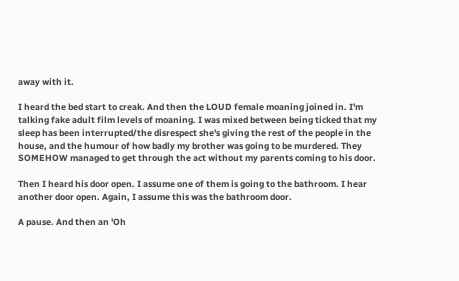away with it.

I heard the bed start to creak. And then the LOUD female moaning joined in. I'm talking fake adult film levels of moaning. I was mixed between being ticked that my sleep has been interrupted/the disrespect she's giving the rest of the people in the house, and the humour of how badly my brother was going to be murdered. They SOMEHOW managed to get through the act without my parents coming to his door.

Then I heard his door open. I assume one of them is going to the bathroom. I hear another door open. Again, I assume this was the bathroom door.

A pause. And then an 'Oh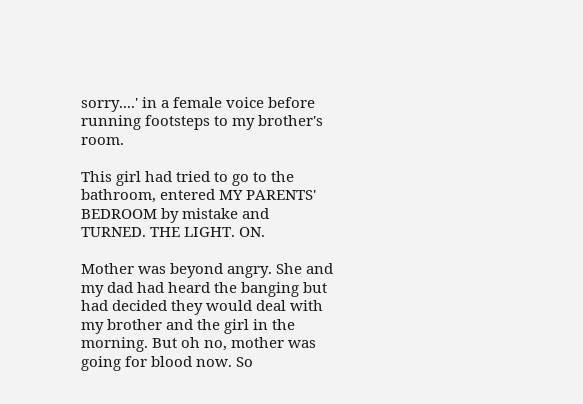sorry....' in a female voice before running footsteps to my brother's room.

This girl had tried to go to the bathroom, entered MY PARENTS' BEDROOM by mistake and TURNED. THE LIGHT. ON.

Mother was beyond angry. She and my dad had heard the banging but had decided they would deal with my brother and the girl in the morning. But oh no, mother was going for blood now. So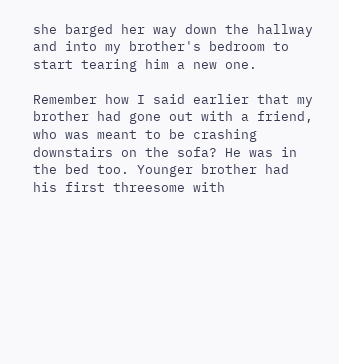she barged her way down the hallway and into my brother's bedroom to start tearing him a new one.

Remember how I said earlier that my brother had gone out with a friend, who was meant to be crashing downstairs on the sofa? He was in the bed too. Younger brother had his first threesome with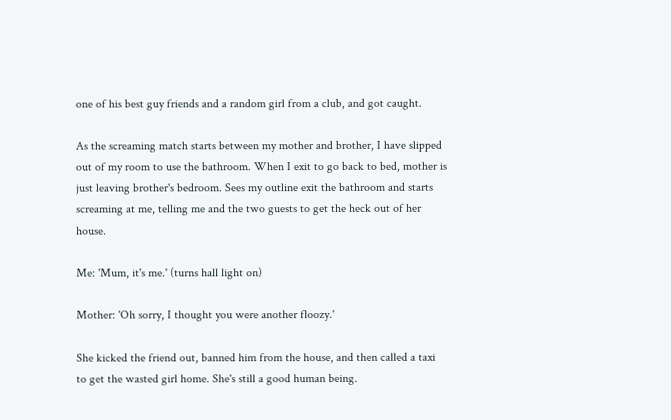one of his best guy friends and a random girl from a club, and got caught.

As the screaming match starts between my mother and brother, I have slipped out of my room to use the bathroom. When I exit to go back to bed, mother is just leaving brother's bedroom. Sees my outline exit the bathroom and starts screaming at me, telling me and the two guests to get the heck out of her house.

Me: 'Mum, it's me.' (turns hall light on)

Mother: 'Oh sorry, I thought you were another floozy.'

She kicked the friend out, banned him from the house, and then called a taxi to get the wasted girl home. She's still a good human being.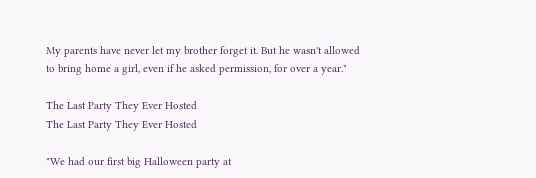My parents have never let my brother forget it. But he wasn't allowed to bring home a girl, even if he asked permission, for over a year."

The Last Party They Ever Hosted
The Last Party They Ever Hosted

"We had our first big Halloween party at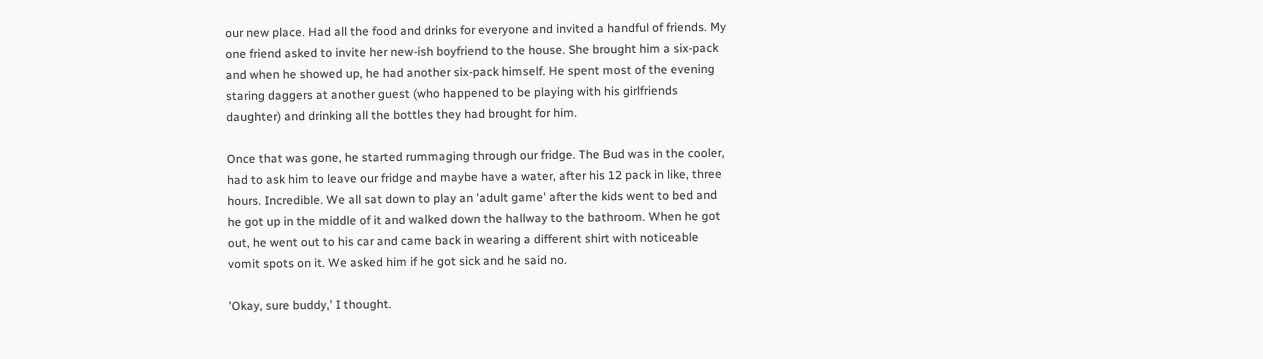our new place. Had all the food and drinks for everyone and invited a handful of friends. My one friend asked to invite her new-ish boyfriend to the house. She brought him a six-pack and when he showed up, he had another six-pack himself. He spent most of the evening staring daggers at another guest (who happened to be playing with his girlfriends daughter) and drinking all the bottles they had brought for him.

Once that was gone, he started rummaging through our fridge. The Bud was in the cooler, had to ask him to leave our fridge and maybe have a water, after his 12 pack in like, three hours. Incredible. We all sat down to play an 'adult game' after the kids went to bed and he got up in the middle of it and walked down the hallway to the bathroom. When he got out, he went out to his car and came back in wearing a different shirt with noticeable vomit spots on it. We asked him if he got sick and he said no.

'Okay, sure buddy,' I thought.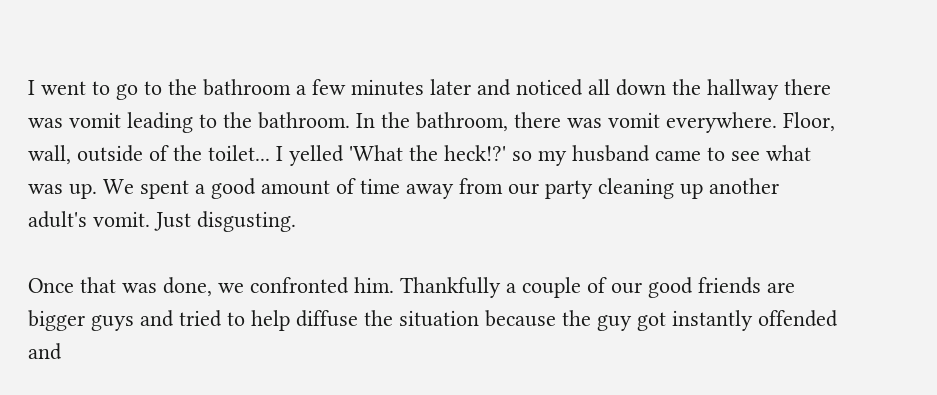I went to go to the bathroom a few minutes later and noticed all down the hallway there was vomit leading to the bathroom. In the bathroom, there was vomit everywhere. Floor, wall, outside of the toilet... I yelled 'What the heck!?' so my husband came to see what was up. We spent a good amount of time away from our party cleaning up another adult's vomit. Just disgusting.

Once that was done, we confronted him. Thankfully a couple of our good friends are bigger guys and tried to help diffuse the situation because the guy got instantly offended and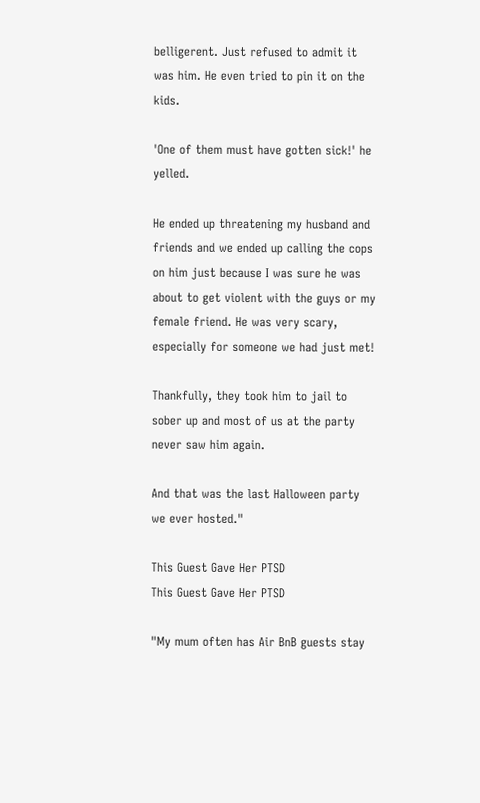belligerent. Just refused to admit it was him. He even tried to pin it on the kids.

'One of them must have gotten sick!' he yelled.

He ended up threatening my husband and friends and we ended up calling the cops on him just because I was sure he was about to get violent with the guys or my female friend. He was very scary, especially for someone we had just met!

Thankfully, they took him to jail to sober up and most of us at the party never saw him again.

And that was the last Halloween party we ever hosted."

This Guest Gave Her PTSD
This Guest Gave Her PTSD

"My mum often has Air BnB guests stay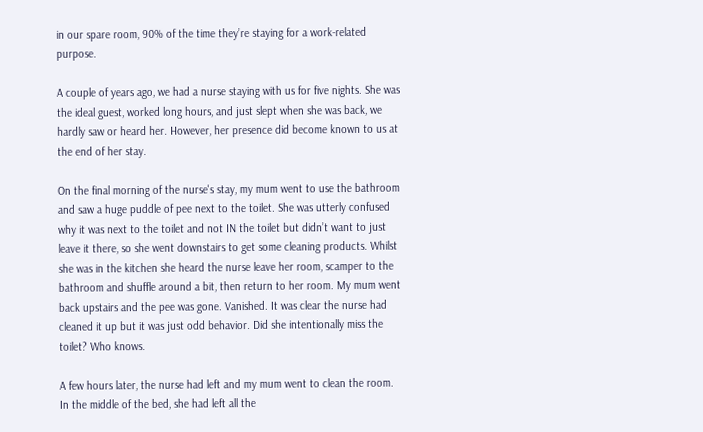in our spare room, 90% of the time they’re staying for a work-related purpose.

A couple of years ago, we had a nurse staying with us for five nights. She was the ideal guest, worked long hours, and just slept when she was back, we hardly saw or heard her. However, her presence did become known to us at the end of her stay.

On the final morning of the nurse's stay, my mum went to use the bathroom and saw a huge puddle of pee next to the toilet. She was utterly confused why it was next to the toilet and not IN the toilet but didn’t want to just leave it there, so she went downstairs to get some cleaning products. Whilst she was in the kitchen she heard the nurse leave her room, scamper to the bathroom and shuffle around a bit, then return to her room. My mum went back upstairs and the pee was gone. Vanished. It was clear the nurse had cleaned it up but it was just odd behavior. Did she intentionally miss the toilet? Who knows.

A few hours later, the nurse had left and my mum went to clean the room. In the middle of the bed, she had left all the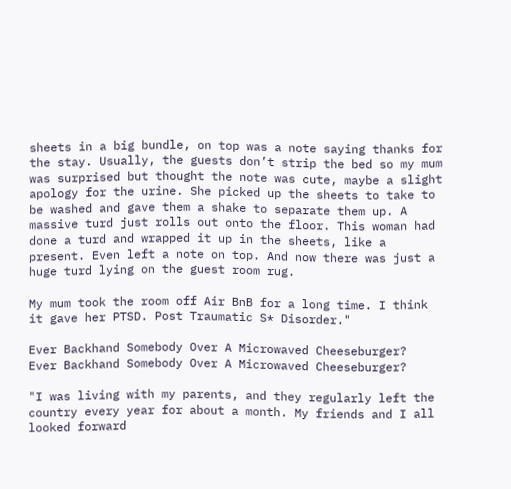sheets in a big bundle, on top was a note saying thanks for the stay. Usually, the guests don’t strip the bed so my mum was surprised but thought the note was cute, maybe a slight apology for the urine. She picked up the sheets to take to be washed and gave them a shake to separate them up. A massive turd just rolls out onto the floor. This woman had done a turd and wrapped it up in the sheets, like a present. Even left a note on top. And now there was just a huge turd lying on the guest room rug.

My mum took the room off Air BnB for a long time. I think it gave her PTSD. Post Traumatic S* Disorder."

Ever Backhand Somebody Over A Microwaved Cheeseburger?
Ever Backhand Somebody Over A Microwaved Cheeseburger?

"I was living with my parents, and they regularly left the country every year for about a month. My friends and I all looked forward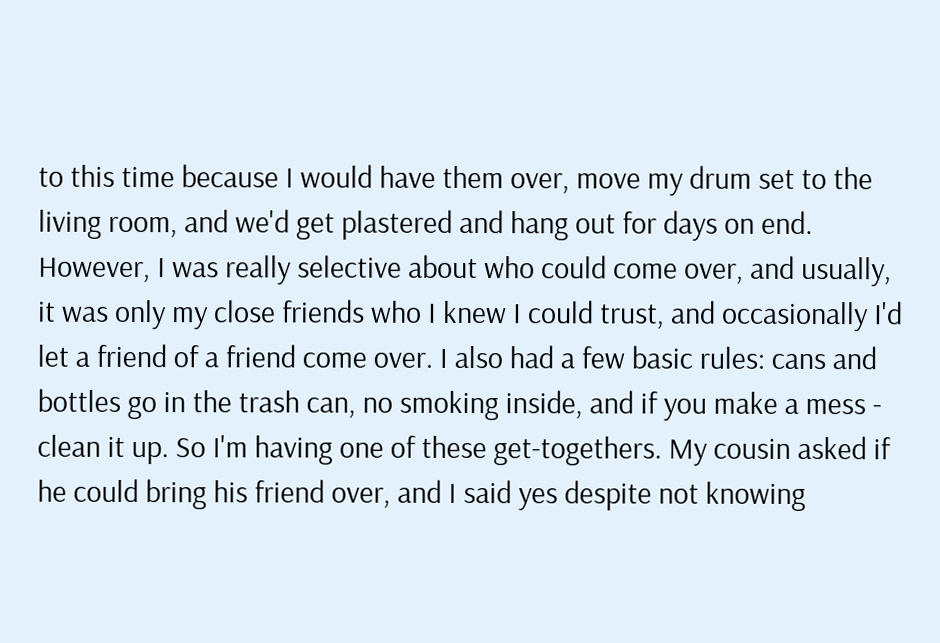to this time because I would have them over, move my drum set to the living room, and we'd get plastered and hang out for days on end. However, I was really selective about who could come over, and usually, it was only my close friends who I knew I could trust, and occasionally I'd let a friend of a friend come over. I also had a few basic rules: cans and bottles go in the trash can, no smoking inside, and if you make a mess - clean it up. So I'm having one of these get-togethers. My cousin asked if he could bring his friend over, and I said yes despite not knowing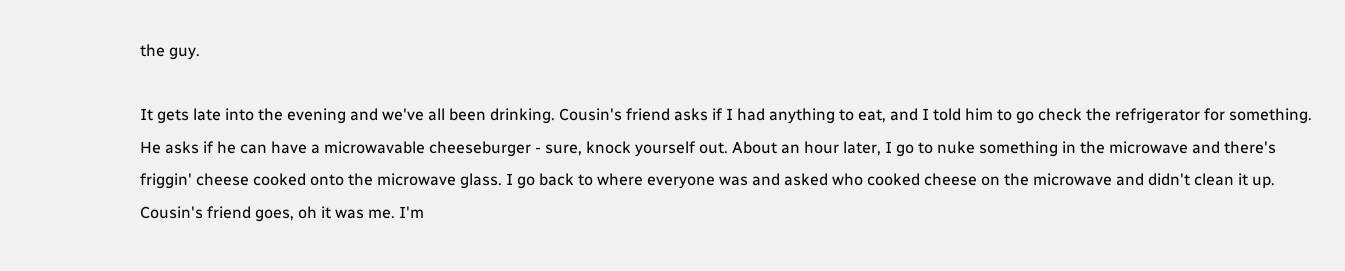the guy.

It gets late into the evening and we've all been drinking. Cousin's friend asks if I had anything to eat, and I told him to go check the refrigerator for something. He asks if he can have a microwavable cheeseburger - sure, knock yourself out. About an hour later, I go to nuke something in the microwave and there's friggin' cheese cooked onto the microwave glass. I go back to where everyone was and asked who cooked cheese on the microwave and didn't clean it up. Cousin's friend goes, oh it was me. I'm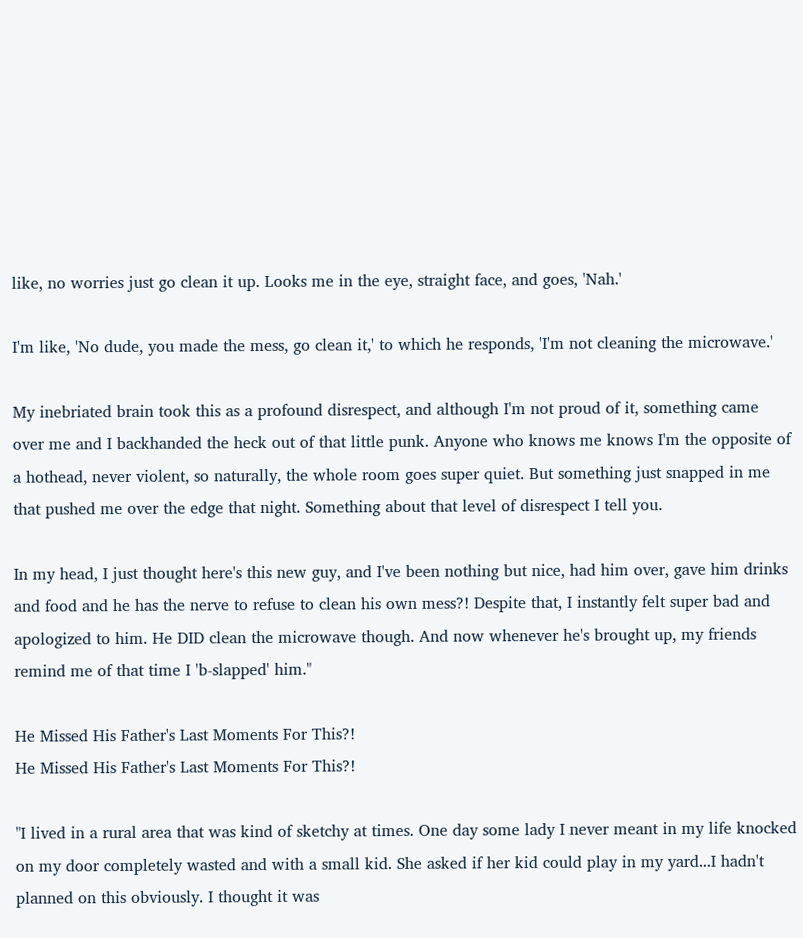like, no worries just go clean it up. Looks me in the eye, straight face, and goes, 'Nah.'

I'm like, 'No dude, you made the mess, go clean it,' to which he responds, 'I'm not cleaning the microwave.'

My inebriated brain took this as a profound disrespect, and although I'm not proud of it, something came over me and I backhanded the heck out of that little punk. Anyone who knows me knows I'm the opposite of a hothead, never violent, so naturally, the whole room goes super quiet. But something just snapped in me that pushed me over the edge that night. Something about that level of disrespect I tell you.

In my head, I just thought here's this new guy, and I've been nothing but nice, had him over, gave him drinks and food and he has the nerve to refuse to clean his own mess?! Despite that, I instantly felt super bad and apologized to him. He DID clean the microwave though. And now whenever he's brought up, my friends remind me of that time I 'b-slapped' him."

He Missed His Father's Last Moments For This?!
He Missed His Father's Last Moments For This?!

"I lived in a rural area that was kind of sketchy at times. One day some lady I never meant in my life knocked on my door completely wasted and with a small kid. She asked if her kid could play in my yard...I hadn't planned on this obviously. I thought it was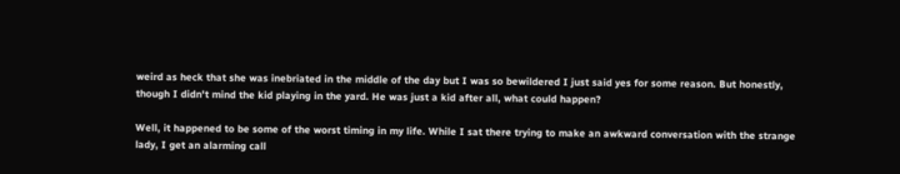weird as heck that she was inebriated in the middle of the day but I was so bewildered I just said yes for some reason. But honestly, though I didn't mind the kid playing in the yard. He was just a kid after all, what could happen?

Well, it happened to be some of the worst timing in my life. While I sat there trying to make an awkward conversation with the strange lady, I get an alarming call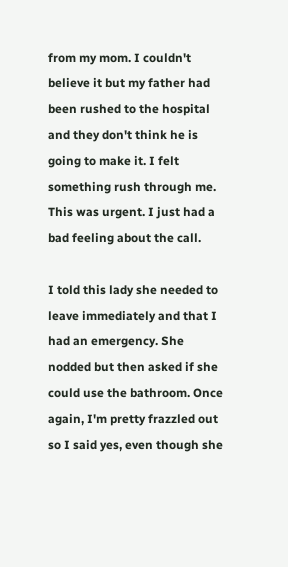from my mom. I couldn't believe it but my father had been rushed to the hospital and they don't think he is going to make it. I felt something rush through me. This was urgent. I just had a bad feeling about the call.

I told this lady she needed to leave immediately and that I had an emergency. She nodded but then asked if she could use the bathroom. Once again, I'm pretty frazzled out so I said yes, even though she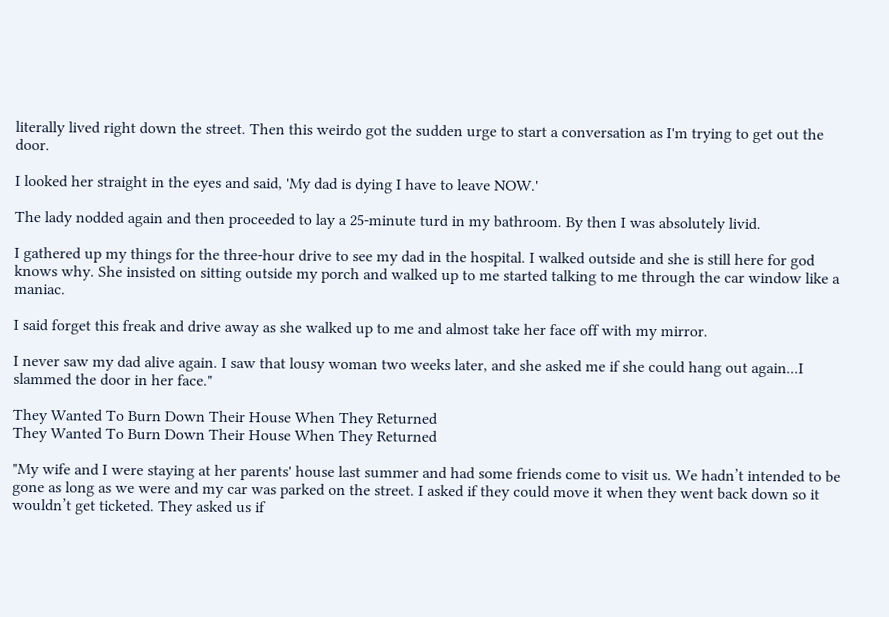literally lived right down the street. Then this weirdo got the sudden urge to start a conversation as I'm trying to get out the door.

I looked her straight in the eyes and said, 'My dad is dying I have to leave NOW.'

The lady nodded again and then proceeded to lay a 25-minute turd in my bathroom. By then I was absolutely livid.

I gathered up my things for the three-hour drive to see my dad in the hospital. I walked outside and she is still here for god knows why. She insisted on sitting outside my porch and walked up to me started talking to me through the car window like a maniac.

I said forget this freak and drive away as she walked up to me and almost take her face off with my mirror.

I never saw my dad alive again. I saw that lousy woman two weeks later, and she asked me if she could hang out again...I slammed the door in her face."

They Wanted To Burn Down Their House When They Returned
They Wanted To Burn Down Their House When They Returned

"My wife and I were staying at her parents' house last summer and had some friends come to visit us. We hadn’t intended to be gone as long as we were and my car was parked on the street. I asked if they could move it when they went back down so it wouldn’t get ticketed. They asked us if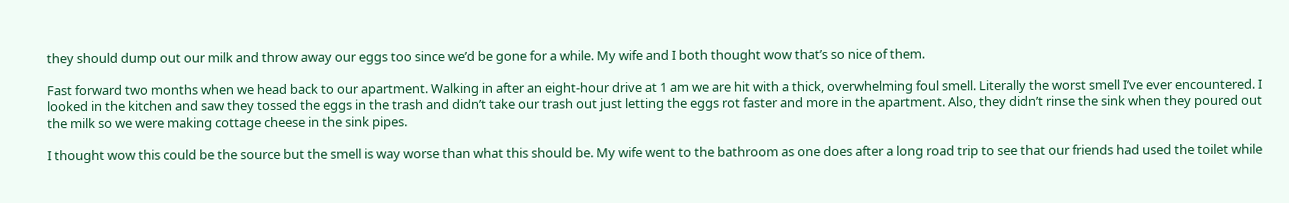they should dump out our milk and throw away our eggs too since we’d be gone for a while. My wife and I both thought wow that’s so nice of them.

Fast forward two months when we head back to our apartment. Walking in after an eight-hour drive at 1 am we are hit with a thick, overwhelming foul smell. Literally the worst smell I’ve ever encountered. I looked in the kitchen and saw they tossed the eggs in the trash and didn’t take our trash out just letting the eggs rot faster and more in the apartment. Also, they didn’t rinse the sink when they poured out the milk so we were making cottage cheese in the sink pipes.

I thought wow this could be the source but the smell is way worse than what this should be. My wife went to the bathroom as one does after a long road trip to see that our friends had used the toilet while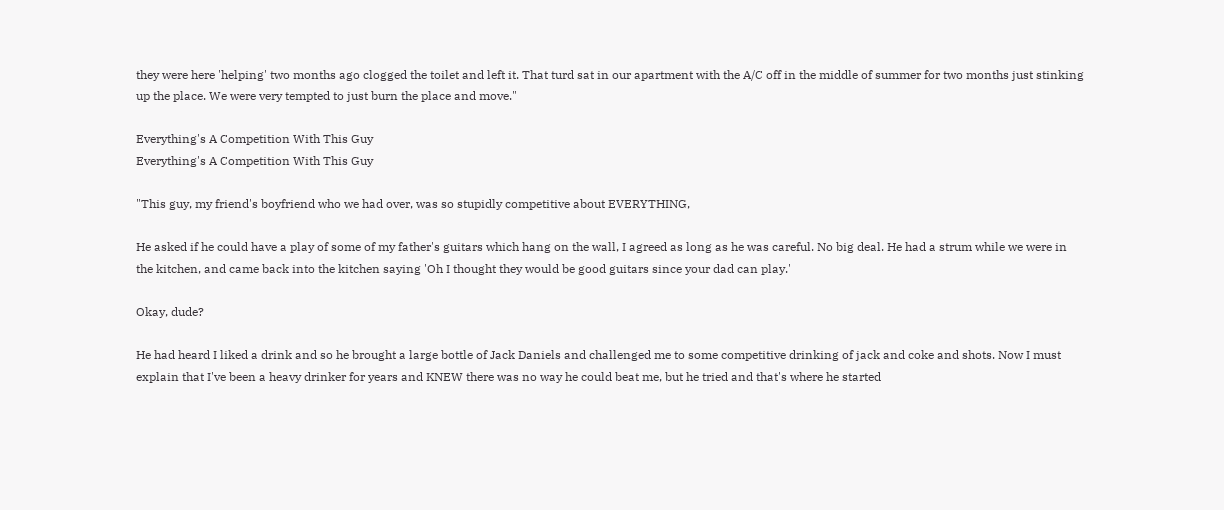they were here 'helping' two months ago clogged the toilet and left it. That turd sat in our apartment with the A/C off in the middle of summer for two months just stinking up the place. We were very tempted to just burn the place and move."

Everything's A Competition With This Guy
Everything's A Competition With This Guy

"This guy, my friend's boyfriend who we had over, was so stupidly competitive about EVERYTHING,

He asked if he could have a play of some of my father's guitars which hang on the wall, I agreed as long as he was careful. No big deal. He had a strum while we were in the kitchen, and came back into the kitchen saying 'Oh I thought they would be good guitars since your dad can play.'

Okay, dude?

He had heard I liked a drink and so he brought a large bottle of Jack Daniels and challenged me to some competitive drinking of jack and coke and shots. Now I must explain that I've been a heavy drinker for years and KNEW there was no way he could beat me, but he tried and that's where he started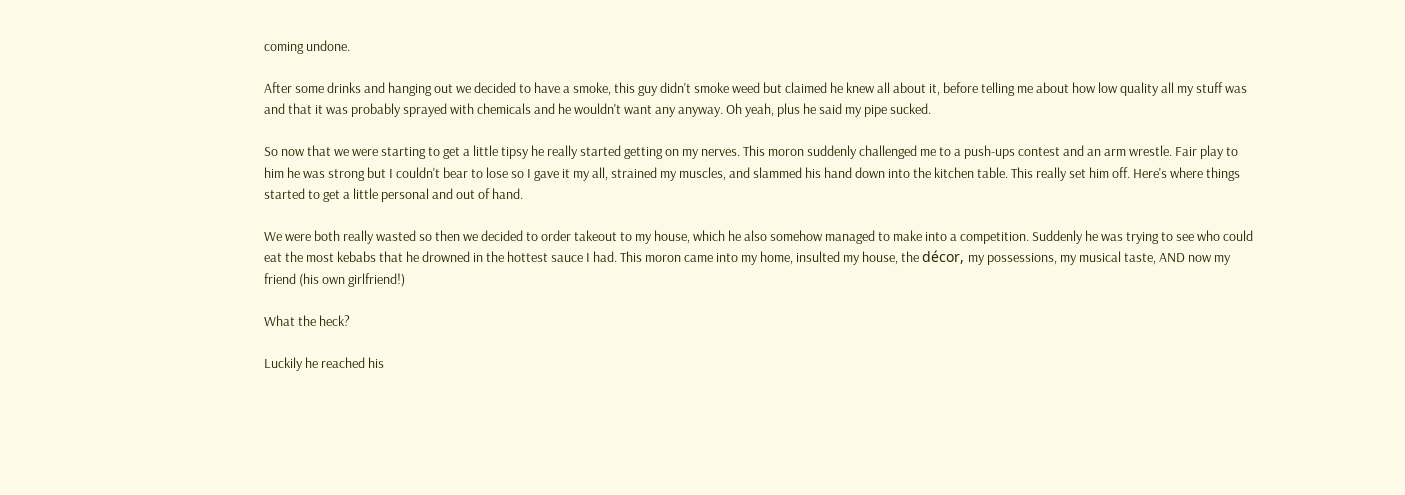coming undone.

After some drinks and hanging out we decided to have a smoke, this guy didn't smoke weed but claimed he knew all about it, before telling me about how low quality all my stuff was and that it was probably sprayed with chemicals and he wouldn't want any anyway. Oh yeah, plus he said my pipe sucked.

So now that we were starting to get a little tipsy he really started getting on my nerves. This moron suddenly challenged me to a push-ups contest and an arm wrestle. Fair play to him he was strong but I couldn't bear to lose so I gave it my all, strained my muscles, and slammed his hand down into the kitchen table. This really set him off. Here's where things started to get a little personal and out of hand.

We were both really wasted so then we decided to order takeout to my house, which he also somehow managed to make into a competition. Suddenly he was trying to see who could eat the most kebabs that he drowned in the hottest sauce I had. This moron came into my home, insulted my house, the décor, my possessions, my musical taste, AND now my friend (his own girlfriend!)

What the heck?

Luckily he reached his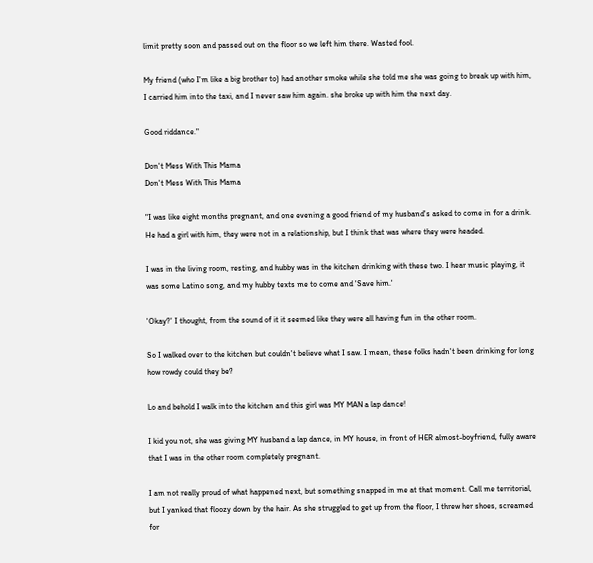limit pretty soon and passed out on the floor so we left him there. Wasted fool.

My friend (who I'm like a big brother to) had another smoke while she told me she was going to break up with him, I carried him into the taxi, and I never saw him again. she broke up with him the next day.

Good riddance."

Don't Mess With This Mama
Don't Mess With This Mama

"I was like eight months pregnant, and one evening a good friend of my husband's asked to come in for a drink. He had a girl with him, they were not in a relationship, but I think that was where they were headed.

I was in the living room, resting, and hubby was in the kitchen drinking with these two. I hear music playing, it was some Latino song, and my hubby texts me to come and 'Save him.'

'Okay?' I thought, from the sound of it it seemed like they were all having fun in the other room.

So I walked over to the kitchen but couldn't believe what I saw. I mean, these folks hadn't been drinking for long how rowdy could they be?

Lo and behold I walk into the kitchen and this girl was MY MAN a lap dance!

I kid you not, she was giving MY husband a lap dance, in MY house, in front of HER almost-boyfriend, fully aware that I was in the other room completely pregnant.

I am not really proud of what happened next, but something snapped in me at that moment. Call me territorial, but I yanked that floozy down by the hair. As she struggled to get up from the floor, I threw her shoes, screamed for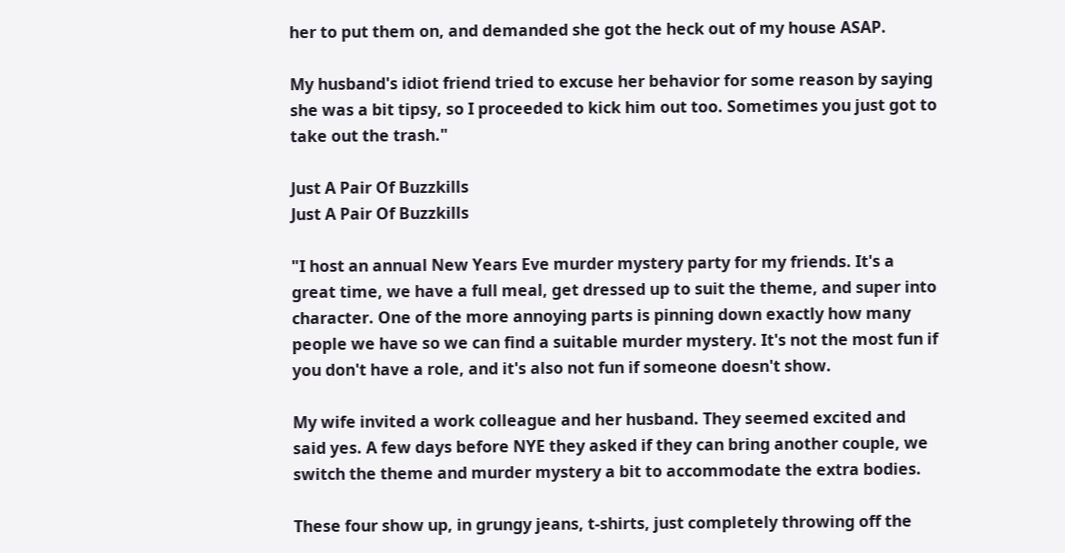her to put them on, and demanded she got the heck out of my house ASAP.

My husband's idiot friend tried to excuse her behavior for some reason by saying she was a bit tipsy, so I proceeded to kick him out too. Sometimes you just got to take out the trash."

Just A Pair Of Buzzkills
Just A Pair Of Buzzkills

"I host an annual New Years Eve murder mystery party for my friends. It's a great time, we have a full meal, get dressed up to suit the theme, and super into character. One of the more annoying parts is pinning down exactly how many people we have so we can find a suitable murder mystery. It's not the most fun if you don't have a role, and it's also not fun if someone doesn't show.

My wife invited a work colleague and her husband. They seemed excited and said yes. A few days before NYE they asked if they can bring another couple, we switch the theme and murder mystery a bit to accommodate the extra bodies.

These four show up, in grungy jeans, t-shirts, just completely throwing off the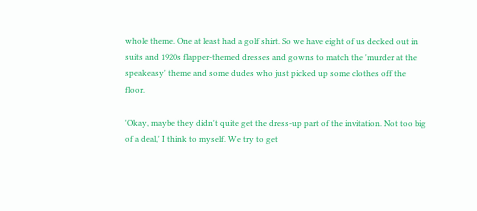whole theme. One at least had a golf shirt. So we have eight of us decked out in suits and 1920s flapper-themed dresses and gowns to match the 'murder at the speakeasy' theme and some dudes who just picked up some clothes off the floor.

'Okay, maybe they didn't quite get the dress-up part of the invitation. Not too big of a deal,' I think to myself. We try to get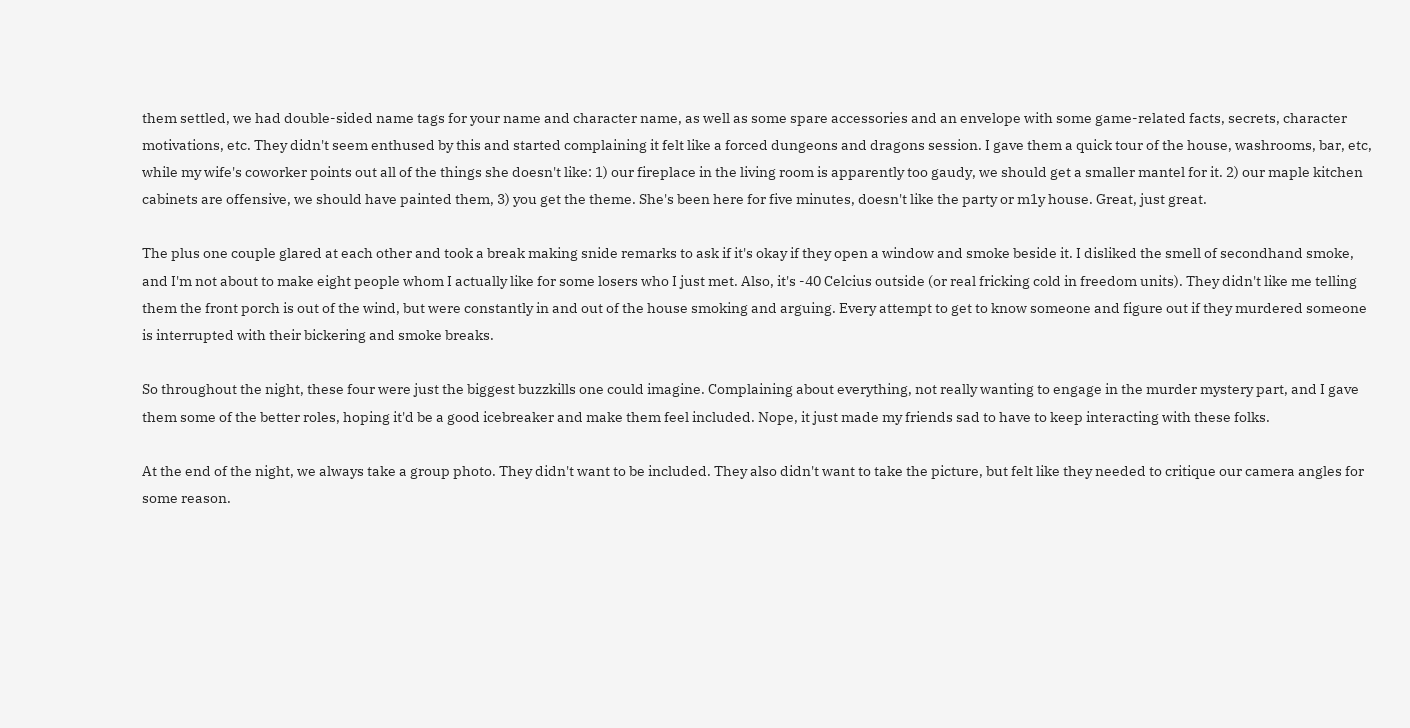them settled, we had double-sided name tags for your name and character name, as well as some spare accessories and an envelope with some game-related facts, secrets, character motivations, etc. They didn't seem enthused by this and started complaining it felt like a forced dungeons and dragons session. I gave them a quick tour of the house, washrooms, bar, etc, while my wife's coworker points out all of the things she doesn't like: 1) our fireplace in the living room is apparently too gaudy, we should get a smaller mantel for it. 2) our maple kitchen cabinets are offensive, we should have painted them, 3) you get the theme. She's been here for five minutes, doesn't like the party or m1y house. Great, just great.

The plus one couple glared at each other and took a break making snide remarks to ask if it's okay if they open a window and smoke beside it. I disliked the smell of secondhand smoke, and I'm not about to make eight people whom I actually like for some losers who I just met. Also, it's -40 Celcius outside (or real fricking cold in freedom units). They didn't like me telling them the front porch is out of the wind, but were constantly in and out of the house smoking and arguing. Every attempt to get to know someone and figure out if they murdered someone is interrupted with their bickering and smoke breaks.

So throughout the night, these four were just the biggest buzzkills one could imagine. Complaining about everything, not really wanting to engage in the murder mystery part, and I gave them some of the better roles, hoping it'd be a good icebreaker and make them feel included. Nope, it just made my friends sad to have to keep interacting with these folks.

At the end of the night, we always take a group photo. They didn't want to be included. They also didn't want to take the picture, but felt like they needed to critique our camera angles for some reason.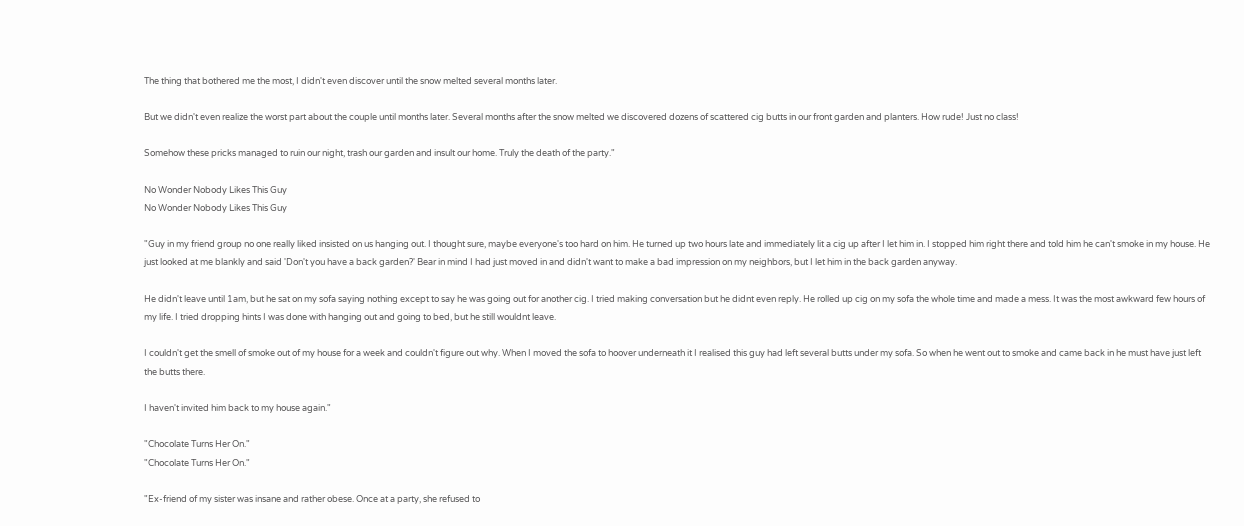The thing that bothered me the most, I didn't even discover until the snow melted several months later.

But we didn't even realize the worst part about the couple until months later. Several months after the snow melted we discovered dozens of scattered cig butts in our front garden and planters. How rude! Just no class!

Somehow these pricks managed to ruin our night, trash our garden and insult our home. Truly the death of the party."

No Wonder Nobody Likes This Guy
No Wonder Nobody Likes This Guy

"Guy in my friend group no one really liked insisted on us hanging out. I thought sure, maybe everyone's too hard on him. He turned up two hours late and immediately lit a cig up after I let him in. I stopped him right there and told him he can't smoke in my house. He just looked at me blankly and said 'Don't you have a back garden?' Bear in mind I had just moved in and didn't want to make a bad impression on my neighbors, but I let him in the back garden anyway.

He didn't leave until 1am, but he sat on my sofa saying nothing except to say he was going out for another cig. I tried making conversation but he didnt even reply. He rolled up cig on my sofa the whole time and made a mess. It was the most awkward few hours of my life. I tried dropping hints I was done with hanging out and going to bed, but he still wouldnt leave.

I couldn't get the smell of smoke out of my house for a week and couldn't figure out why. When I moved the sofa to hoover underneath it I realised this guy had left several butts under my sofa. So when he went out to smoke and came back in he must have just left the butts there.

I haven't invited him back to my house again."

"Chocolate Turns Her On."
"Chocolate Turns Her On."

"Ex-friend of my sister was insane and rather obese. Once at a party, she refused to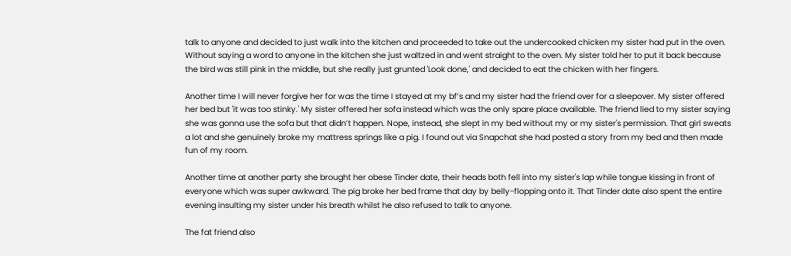talk to anyone and decided to just walk into the kitchen and proceeded to take out the undercooked chicken my sister had put in the oven. Without saying a word to anyone in the kitchen she just waltzed in and went straight to the oven. My sister told her to put it back because the bird was still pink in the middle, but she really just grunted 'Look done,' and decided to eat the chicken with her fingers.

Another time I will never forgive her for was the time I stayed at my bf’s and my sister had the friend over for a sleepover. My sister offered her bed but 'it was too stinky.' My sister offered her sofa instead which was the only spare place available. The friend lied to my sister saying she was gonna use the sofa but that didn’t happen. Nope, instead, she slept in my bed without my or my sister's permission. That girl sweats a lot and she genuinely broke my mattress springs like a pig. I found out via Snapchat she had posted a story from my bed and then made fun of my room.

Another time at another party she brought her obese Tinder date, their heads both fell into my sister's lap while tongue kissing in front of everyone which was super awkward. The pig broke her bed frame that day by belly-flopping onto it. That Tinder date also spent the entire evening insulting my sister under his breath whilst he also refused to talk to anyone.

The fat friend also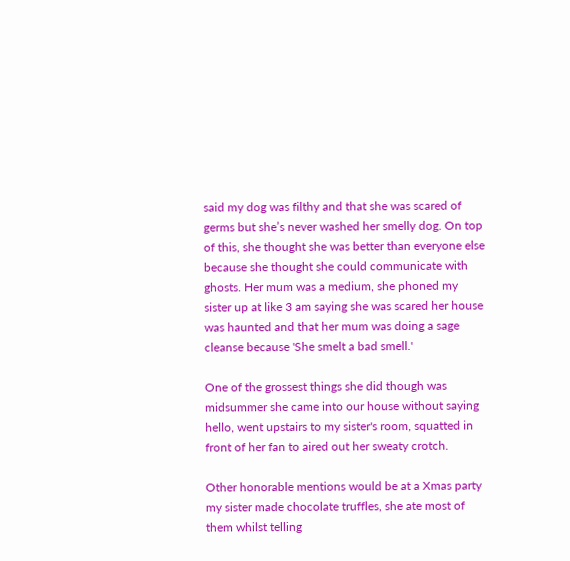said my dog was filthy and that she was scared of germs but she’s never washed her smelly dog. On top of this, she thought she was better than everyone else because she thought she could communicate with ghosts. Her mum was a medium, she phoned my sister up at like 3 am saying she was scared her house was haunted and that her mum was doing a sage cleanse because 'She smelt a bad smell.'

One of the grossest things she did though was midsummer she came into our house without saying hello, went upstairs to my sister's room, squatted in front of her fan to aired out her sweaty crotch.

Other honorable mentions would be at a Xmas party my sister made chocolate truffles, she ate most of them whilst telling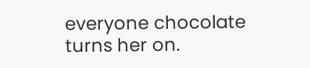everyone chocolate turns her on.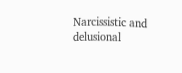Narcissistic and delusional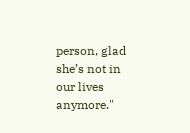person, glad she’s not in our lives anymore."